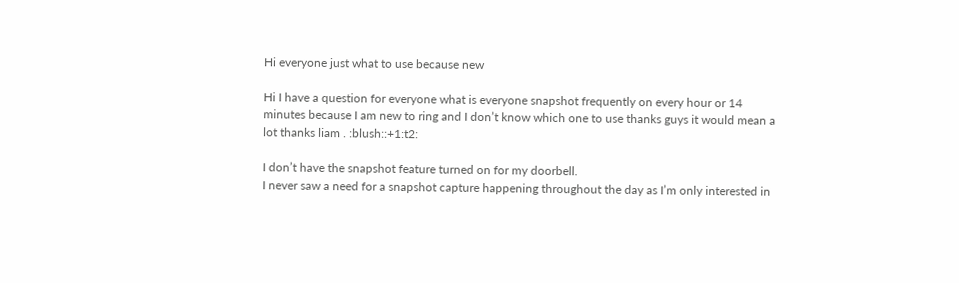Hi everyone just what to use because new

Hi I have a question for everyone what is everyone snapshot frequently on every hour or 14 minutes because I am new to ring and I don’t know which one to use thanks guys it would mean a lot thanks liam . :blush::+1:t2:

I don’t have the snapshot feature turned on for my doorbell.
I never saw a need for a snapshot capture happening throughout the day as I’m only interested in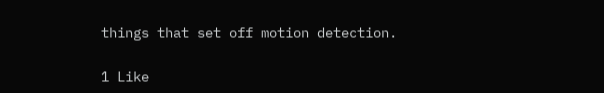things that set off motion detection.

1 Like